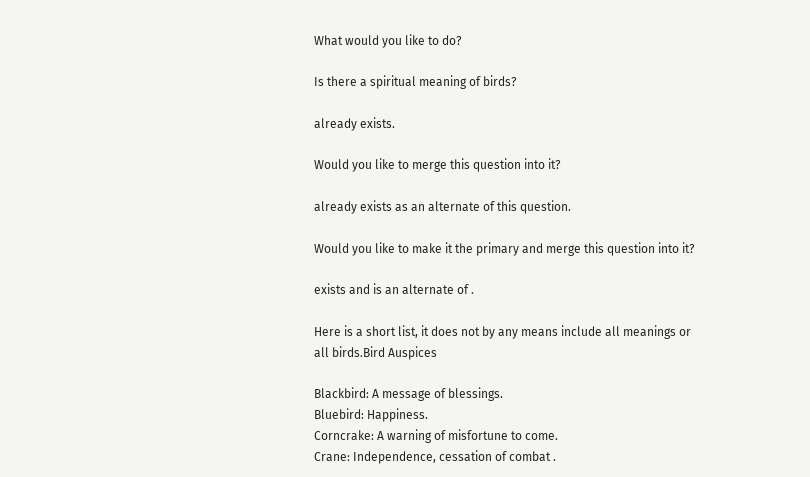What would you like to do?

Is there a spiritual meaning of birds?

already exists.

Would you like to merge this question into it?

already exists as an alternate of this question.

Would you like to make it the primary and merge this question into it?

exists and is an alternate of .

Here is a short list, it does not by any means include all meanings or all birds.Bird Auspices

Blackbird: A message of blessings.
Bluebird: Happiness.
Corncrake: A warning of misfortune to come.
Crane: Independence, cessation of combat .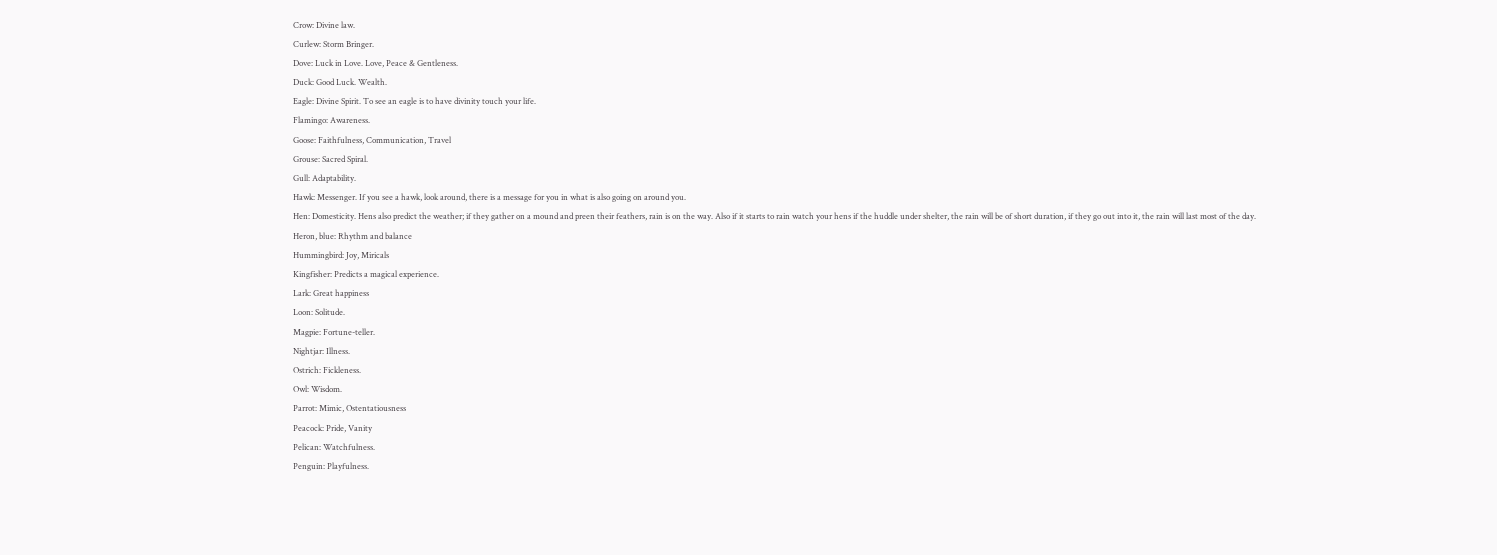Crow: Divine law.
Curlew: Storm Bringer.
Dove: Luck in Love. Love, Peace & Gentleness.
Duck: Good Luck. Wealth.
Eagle: Divine Spirit. To see an eagle is to have divinity touch your life.
Flamingo: Awareness.
Goose: Faithfulness, Communication, Travel
Grouse: Sacred Spiral.
Gull: Adaptability.
Hawk: Messenger. If you see a hawk, look around, there is a message for you in what is also going on around you.
Hen: Domesticity. Hens also predict the weather; if they gather on a mound and preen their feathers, rain is on the way. Also if it starts to rain watch your hens if the huddle under shelter, the rain will be of short duration, if they go out into it, the rain will last most of the day.
Heron, blue: Rhythm and balance
Hummingbird: Joy, Miricals
Kingfisher: Predicts a magical experience.
Lark: Great happiness
Loon: Solitude.
Magpie: Fortune-teller.
Nightjar: Illness.
Ostrich: Fickleness.
Owl: Wisdom.
Parrot: Mimic, Ostentatiousness
Peacock: Pride, Vanity
Pelican: Watchfulness.
Penguin: Playfulness.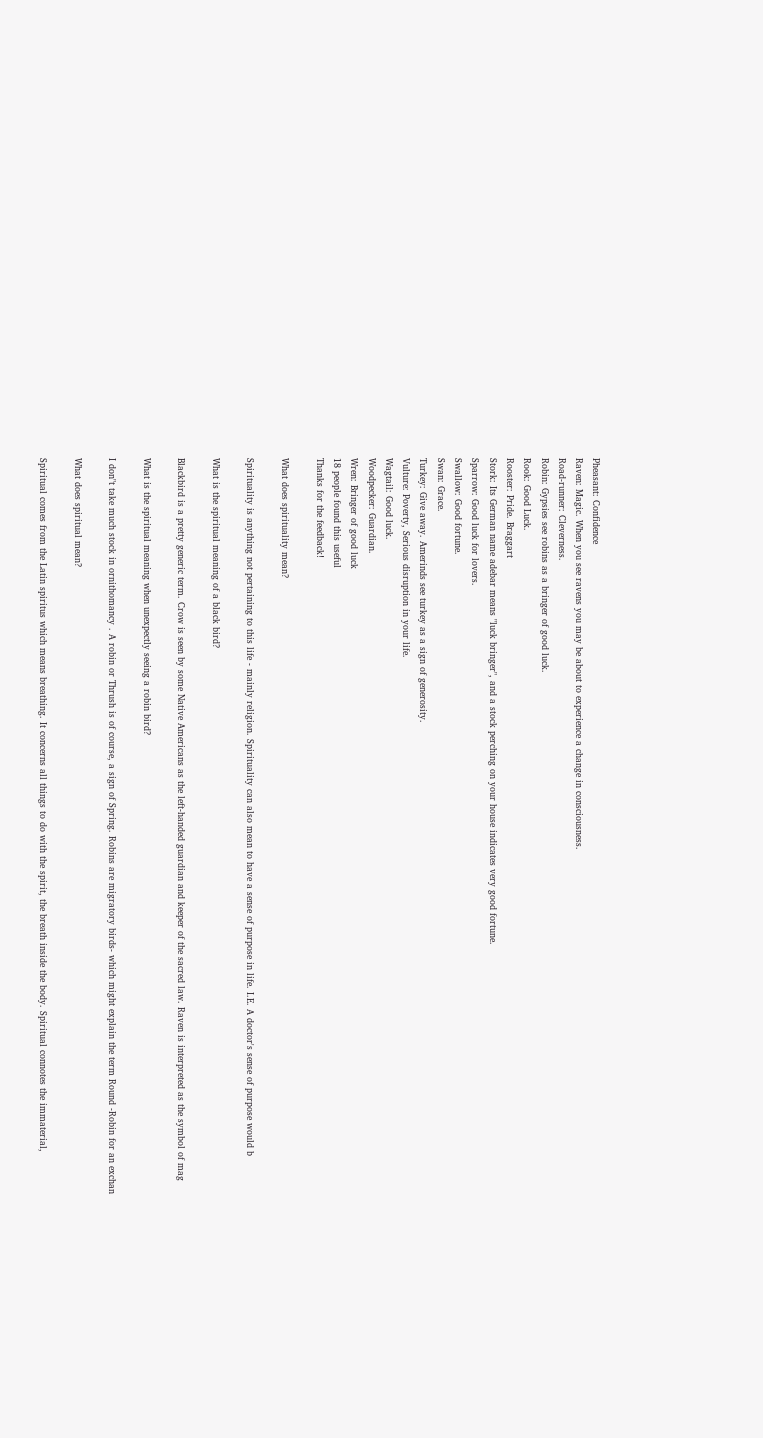Pheasant: Confidence
Raven: Magic. When you see ravens you may be about to experience a change in consciousness.
Road-runner: Cleverness.
Robin: Gypsies see robins as a bringer of good luck.
Rook: Good Luck.
Rooster: Pride. Braggart
Stork: Its German name adebar means "luck bringer", and a stock perching on your house indicates very good fortune.
Sparrow: Good luck for lovers.
Swallow: Good fortune.
Swan: Grace.
Turkey: Give away. Amerinds see turkey as a sign of generosity.
Vulture: Poverty, Serious disruption in your life.
Wagtail: Good luck.
Woodpecker: Guardian.
Wren: Bringer of good luck
18 people found this useful
Thanks for the feedback!

What does spirituality mean?

Spirituality is anything not pertaining to this life - mainly religion. Spirituality can also mean to have a sense of purpose in life. I.E. A doctor's sense of purpose would b

What is the spiritual meaning of a black bird?

Blackbird is a pretty generic term. Crow is seen by some Native Americans as the left-handed guardian and keeper of the sacred law. Raven is interpreted as the symbol of mag

What is the spiritual meaning when unexpectly seeing a robin bird?

I don"t take much stock in ornithomancy . A robin or Thrush is of course, a sign of Spring. Robins are migratory birds- which might explain the term Round -Robin for an exchan

What does spiritual mean?

Spiritual comes from the Latin spiritus which means breathing. It concerns all things to do with the spirit, the breath inside the body. Spiritual connotes the immaterial,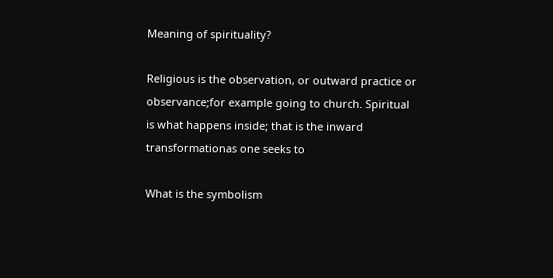Meaning of spirituality?

Religious is the observation, or outward practice or observance;for example going to church. Spiritual is what happens inside; that is the inward transformationas one seeks to

What is the symbolism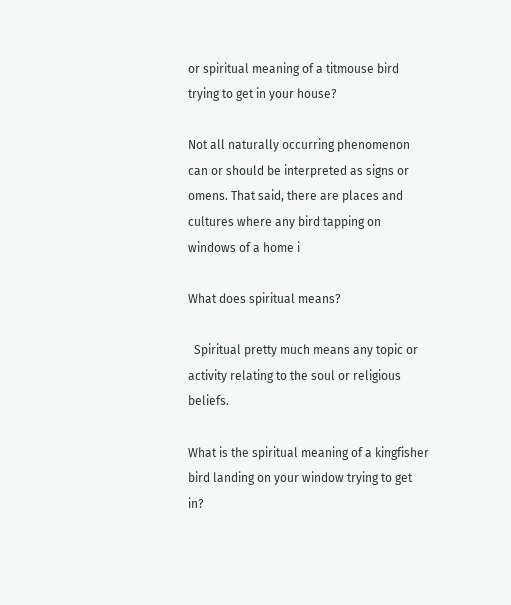or spiritual meaning of a titmouse bird trying to get in your house?

Not all naturally occurring phenomenon can or should be interpreted as signs or omens. That said, there are places and cultures where any bird tapping on windows of a home i

What does spiritual means?

  Spiritual pretty much means any topic or activity relating to the soul or religious beliefs.

What is the spiritual meaning of a kingfisher bird landing on your window trying to get in?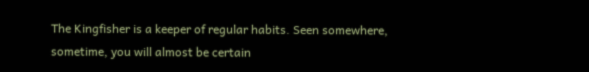The Kingfisher is a keeper of regular habits. Seen somewhere, sometime, you will almost be certain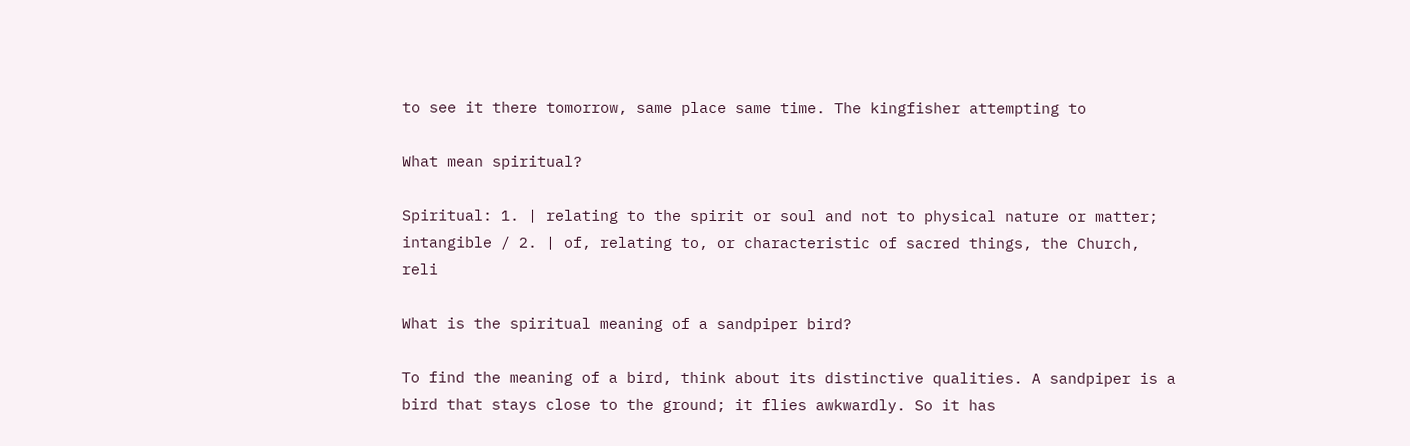to see it there tomorrow, same place same time. The kingfisher attempting to

What mean spiritual?

Spiritual: 1. | relating to the spirit or soul and not to physical nature or matter; intangible / 2. | of, relating to, or characteristic of sacred things, the Church, reli

What is the spiritual meaning of a sandpiper bird?

To find the meaning of a bird, think about its distinctive qualities. A sandpiper is a bird that stays close to the ground; it flies awkwardly. So it has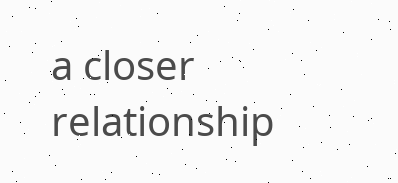a closer relationship